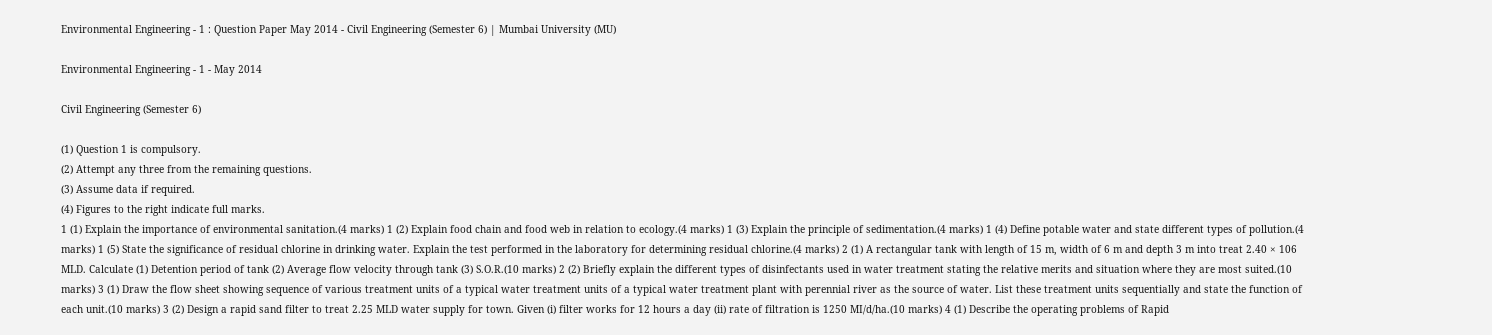Environmental Engineering - 1 : Question Paper May 2014 - Civil Engineering (Semester 6) | Mumbai University (MU)

Environmental Engineering - 1 - May 2014

Civil Engineering (Semester 6)

(1) Question 1 is compulsory.
(2) Attempt any three from the remaining questions.
(3) Assume data if required.
(4) Figures to the right indicate full marks.
1 (1) Explain the importance of environmental sanitation.(4 marks) 1 (2) Explain food chain and food web in relation to ecology.(4 marks) 1 (3) Explain the principle of sedimentation.(4 marks) 1 (4) Define potable water and state different types of pollution.(4 marks) 1 (5) State the significance of residual chlorine in drinking water. Explain the test performed in the laboratory for determining residual chlorine.(4 marks) 2 (1) A rectangular tank with length of 15 m, width of 6 m and depth 3 m into treat 2.40 × 106 MLD. Calculate (1) Detention period of tank (2) Average flow velocity through tank (3) S.O.R.(10 marks) 2 (2) Briefly explain the different types of disinfectants used in water treatment stating the relative merits and situation where they are most suited.(10 marks) 3 (1) Draw the flow sheet showing sequence of various treatment units of a typical water treatment units of a typical water treatment plant with perennial river as the source of water. List these treatment units sequentially and state the function of each unit.(10 marks) 3 (2) Design a rapid sand filter to treat 2.25 MLD water supply for town. Given (i) filter works for 12 hours a day (ii) rate of filtration is 1250 MI/d/ha.(10 marks) 4 (1) Describe the operating problems of Rapid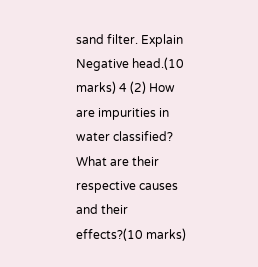sand filter. Explain Negative head.(10 marks) 4 (2) How are impurities in water classified? What are their respective causes and their effects?(10 marks)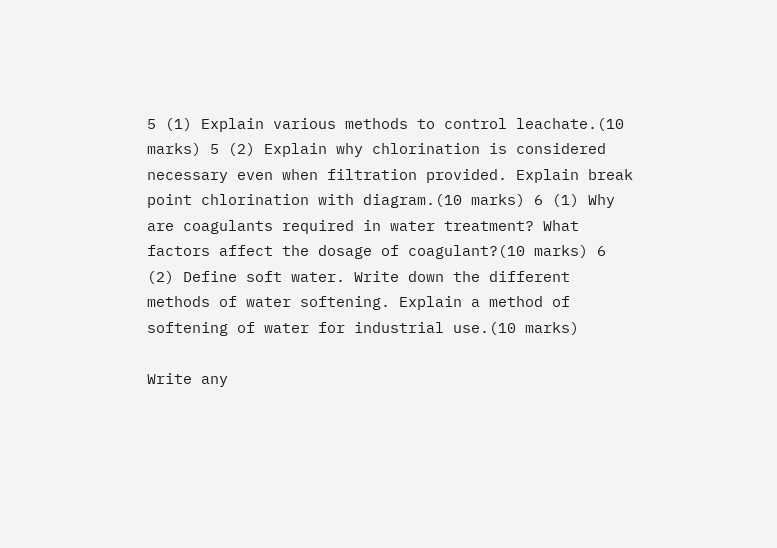5 (1) Explain various methods to control leachate.(10 marks) 5 (2) Explain why chlorination is considered necessary even when filtration provided. Explain break point chlorination with diagram.(10 marks) 6 (1) Why are coagulants required in water treatment? What factors affect the dosage of coagulant?(10 marks) 6 (2) Define soft water. Write down the different methods of water softening. Explain a method of softening of water for industrial use.(10 marks)

Write any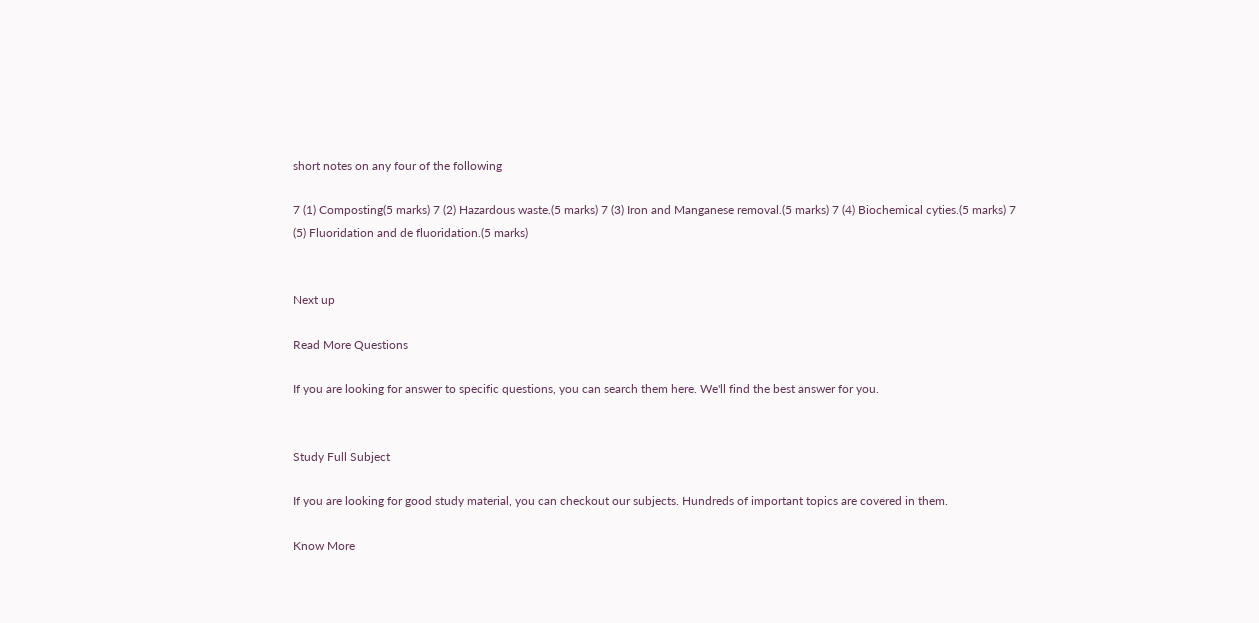short notes on any four of the following

7 (1) Composting(5 marks) 7 (2) Hazardous waste.(5 marks) 7 (3) Iron and Manganese removal.(5 marks) 7 (4) Biochemical cyties.(5 marks) 7 (5) Fluoridation and de fluoridation.(5 marks)


Next up

Read More Questions

If you are looking for answer to specific questions, you can search them here. We'll find the best answer for you.


Study Full Subject

If you are looking for good study material, you can checkout our subjects. Hundreds of important topics are covered in them.

Know More